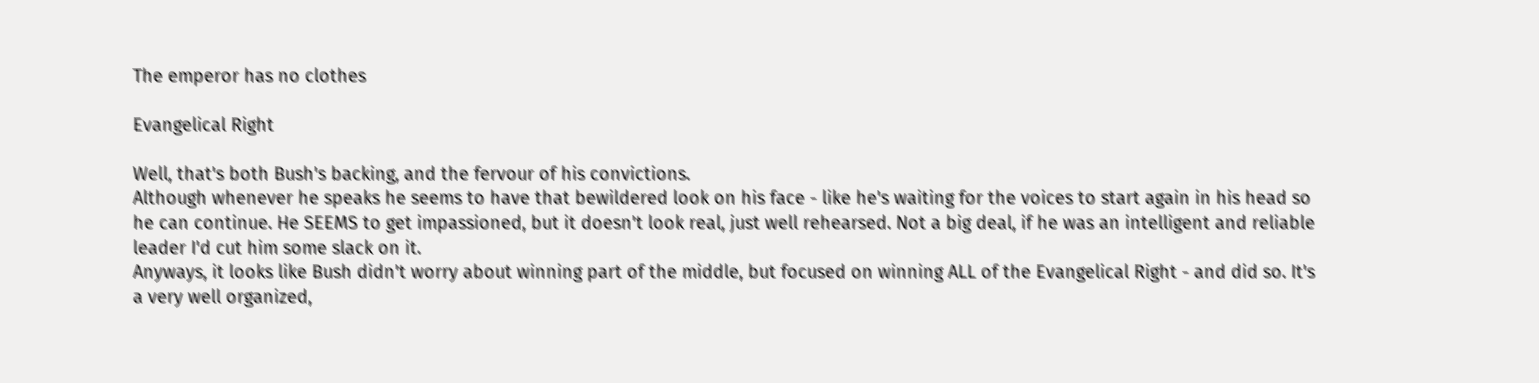The emperor has no clothes

Evangelical Right

Well, that's both Bush's backing, and the fervour of his convictions.
Although whenever he speaks he seems to have that bewildered look on his face - like he's waiting for the voices to start again in his head so he can continue. He SEEMS to get impassioned, but it doesn't look real, just well rehearsed. Not a big deal, if he was an intelligent and reliable leader I'd cut him some slack on it.
Anyways, it looks like Bush didn't worry about winning part of the middle, but focused on winning ALL of the Evangelical Right - and did so. It's a very well organized,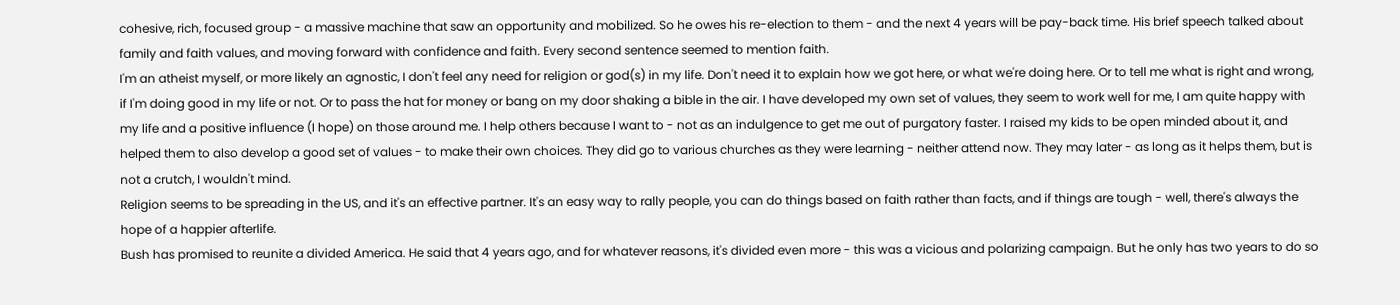cohesive, rich, focused group - a massive machine that saw an opportunity and mobilized. So he owes his re-election to them - and the next 4 years will be pay-back time. His brief speech talked about family and faith values, and moving forward with confidence and faith. Every second sentence seemed to mention faith.
I'm an atheist myself, or more likely an agnostic, I don't feel any need for religion or god(s) in my life. Don't need it to explain how we got here, or what we're doing here. Or to tell me what is right and wrong, if I'm doing good in my life or not. Or to pass the hat for money or bang on my door shaking a bible in the air. I have developed my own set of values, they seem to work well for me, I am quite happy with my life and a positive influence (I hope) on those around me. I help others because I want to - not as an indulgence to get me out of purgatory faster. I raised my kids to be open minded about it, and helped them to also develop a good set of values - to make their own choices. They did go to various churches as they were learning - neither attend now. They may later - as long as it helps them, but is not a crutch, I wouldn't mind.
Religion seems to be spreading in the US, and it's an effective partner. It's an easy way to rally people, you can do things based on faith rather than facts, and if things are tough - well, there's always the hope of a happier afterlife.
Bush has promised to reunite a divided America. He said that 4 years ago, and for whatever reasons, it's divided even more - this was a vicious and polarizing campaign. But he only has two years to do so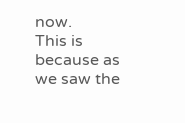now.
This is because as we saw the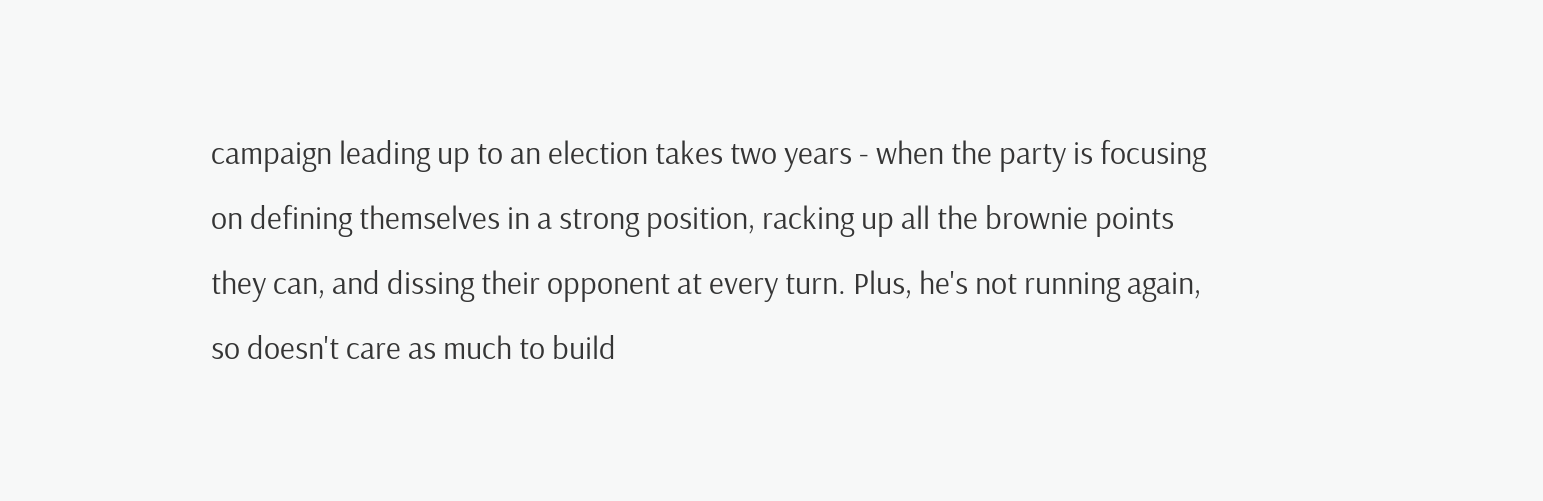campaign leading up to an election takes two years - when the party is focusing on defining themselves in a strong position, racking up all the brownie points they can, and dissing their opponent at every turn. Plus, he's not running again, so doesn't care as much to build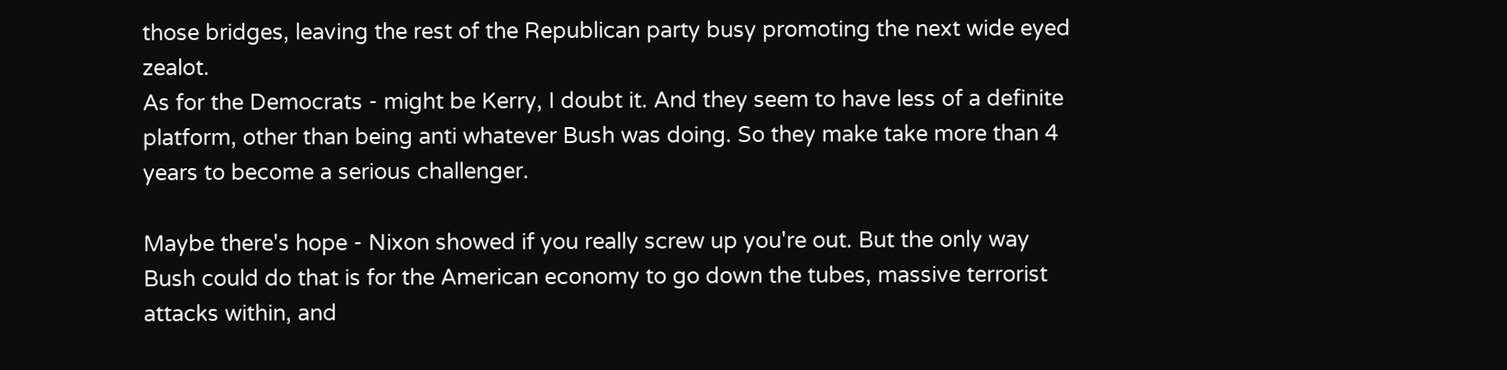those bridges, leaving the rest of the Republican party busy promoting the next wide eyed zealot.
As for the Democrats - might be Kerry, I doubt it. And they seem to have less of a definite platform, other than being anti whatever Bush was doing. So they make take more than 4 years to become a serious challenger.

Maybe there's hope - Nixon showed if you really screw up you're out. But the only way Bush could do that is for the American economy to go down the tubes, massive terrorist attacks within, and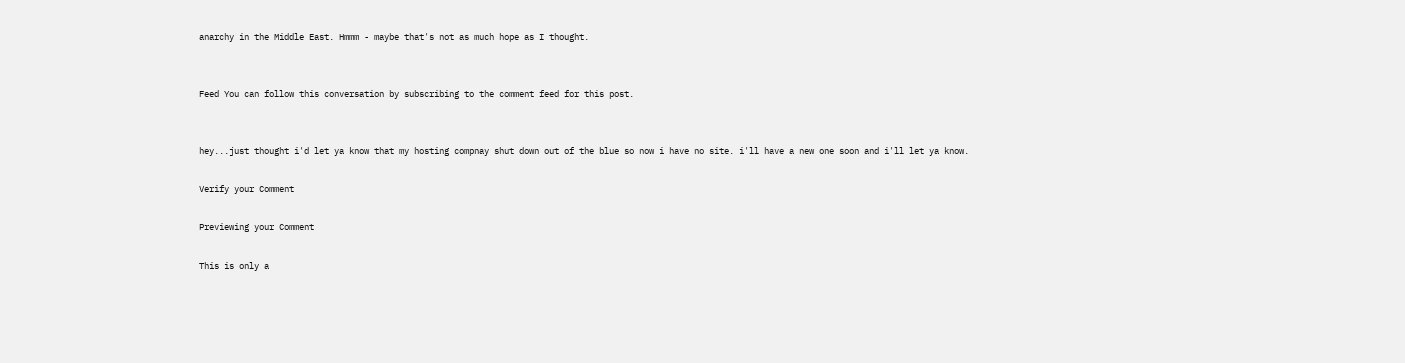anarchy in the Middle East. Hmmm - maybe that's not as much hope as I thought.


Feed You can follow this conversation by subscribing to the comment feed for this post.


hey...just thought i'd let ya know that my hosting compnay shut down out of the blue so now i have no site. i'll have a new one soon and i'll let ya know.

Verify your Comment

Previewing your Comment

This is only a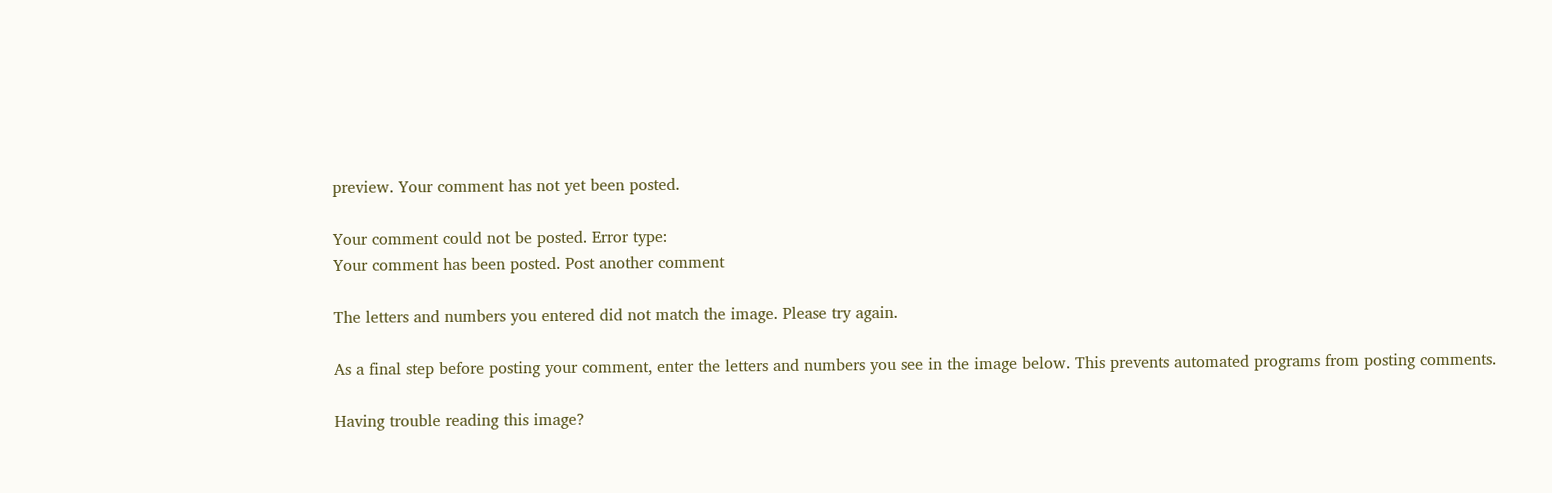preview. Your comment has not yet been posted.

Your comment could not be posted. Error type:
Your comment has been posted. Post another comment

The letters and numbers you entered did not match the image. Please try again.

As a final step before posting your comment, enter the letters and numbers you see in the image below. This prevents automated programs from posting comments.

Having trouble reading this image?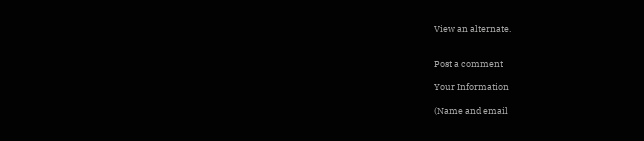View an alternate.


Post a comment

Your Information

(Name and email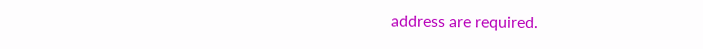address are required.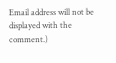Email address will not be displayed with the comment.)